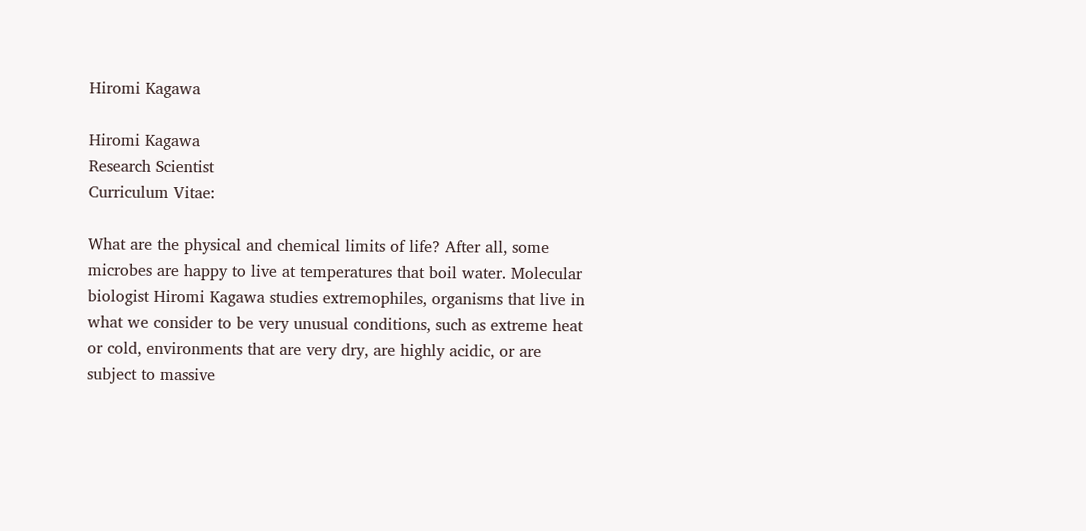Hiromi Kagawa

Hiromi Kagawa
Research Scientist
Curriculum Vitae:

What are the physical and chemical limits of life? After all, some microbes are happy to live at temperatures that boil water. Molecular biologist Hiromi Kagawa studies extremophiles, organisms that live in what we consider to be very unusual conditions, such as extreme heat or cold, environments that are very dry, are highly acidic, or are subject to massive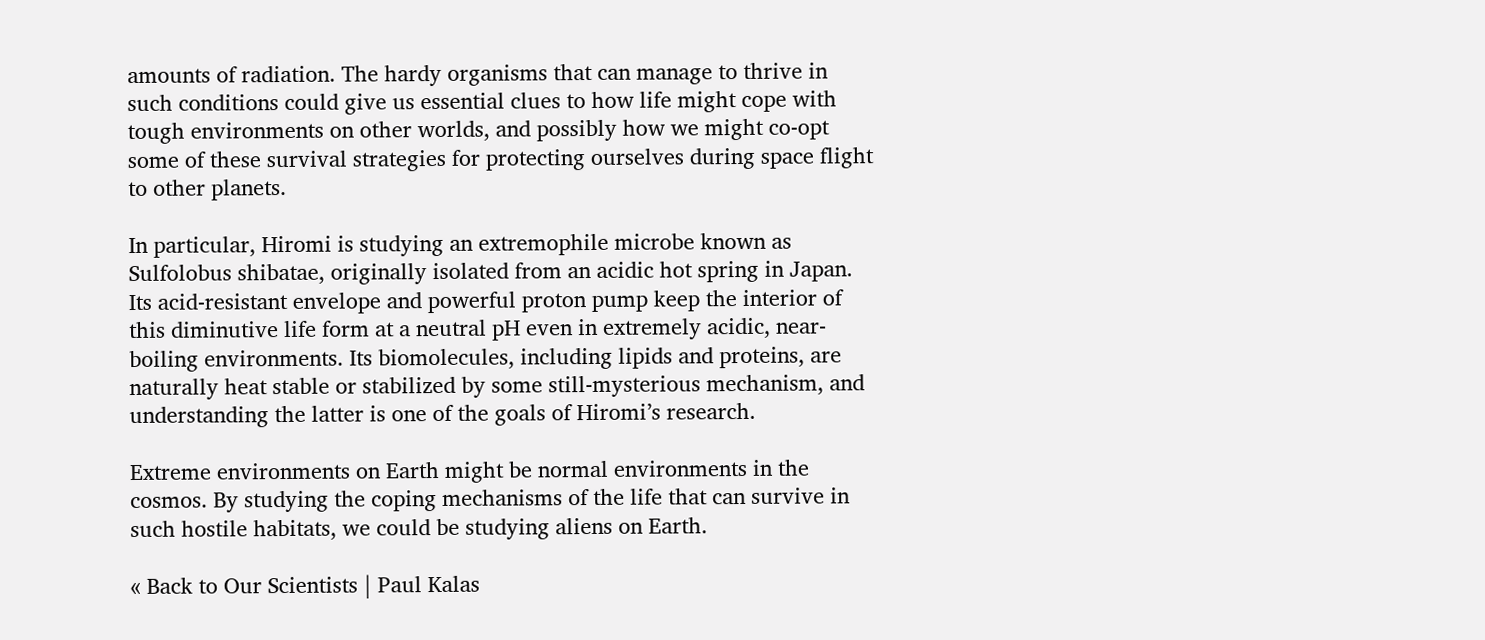amounts of radiation. The hardy organisms that can manage to thrive in such conditions could give us essential clues to how life might cope with tough environments on other worlds, and possibly how we might co-opt some of these survival strategies for protecting ourselves during space flight to other planets.

In particular, Hiromi is studying an extremophile microbe known as Sulfolobus shibatae, originally isolated from an acidic hot spring in Japan. Its acid-resistant envelope and powerful proton pump keep the interior of this diminutive life form at a neutral pH even in extremely acidic, near-boiling environments. Its biomolecules, including lipids and proteins, are naturally heat stable or stabilized by some still-mysterious mechanism, and understanding the latter is one of the goals of Hiromi’s research.

Extreme environments on Earth might be normal environments in the cosmos. By studying the coping mechanisms of the life that can survive in such hostile habitats, we could be studying aliens on Earth.

« Back to Our Scientists | Paul Kalas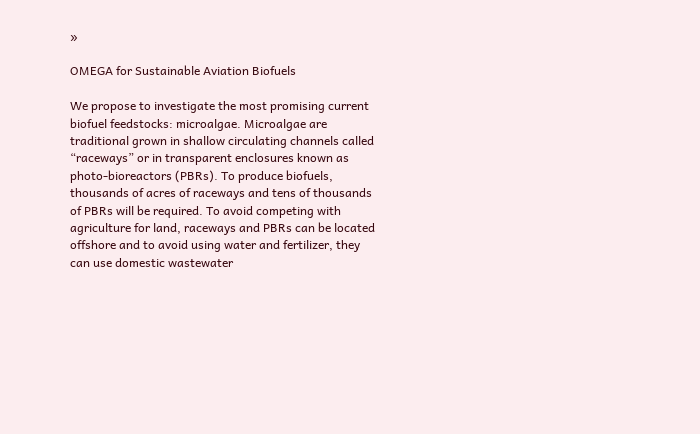»

OMEGA for Sustainable Aviation Biofuels

We propose to investigate the most promising current biofuel feedstocks: microalgae. Microalgae are traditional grown in shallow circulating channels called “raceways” or in transparent enclosures known as photo-bioreactors (PBRs). To produce biofuels, thousands of acres of raceways and tens of thousands of PBRs will be required. To avoid competing with agriculture for land, raceways and PBRs can be located offshore and to avoid using water and fertilizer, they can use domestic wastewater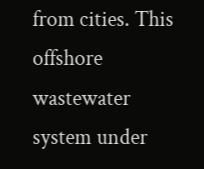from cities. This offshore wastewater system under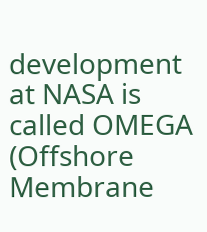development at NASA is called OMEGA (Offshore Membrane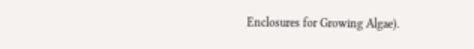Enclosures for Growing Algae).